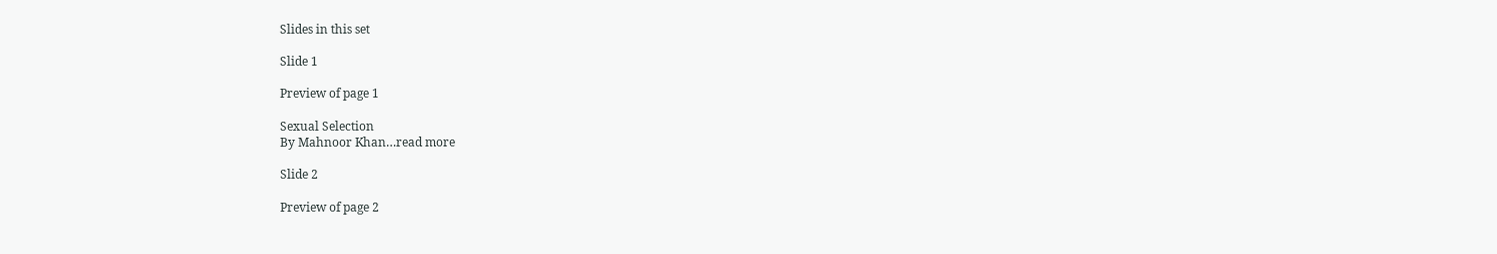Slides in this set

Slide 1

Preview of page 1

Sexual Selection
By Mahnoor Khan…read more

Slide 2

Preview of page 2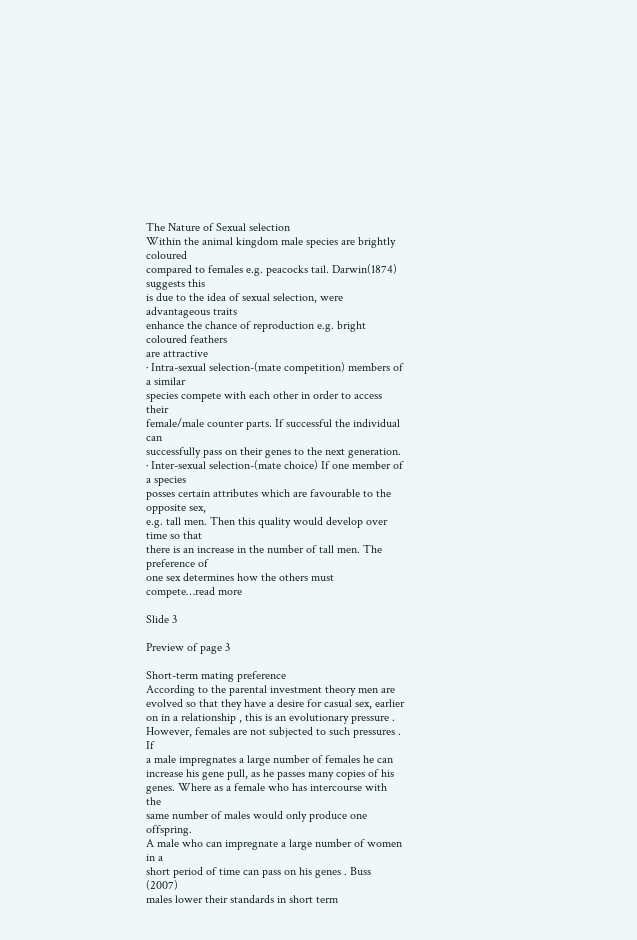The Nature of Sexual selection
Within the animal kingdom male species are brightly coloured
compared to females e.g. peacocks tail. Darwin(1874) suggests this
is due to the idea of sexual selection, were advantageous traits
enhance the chance of reproduction e.g. bright coloured feathers
are attractive
· Intra-sexual selection-(mate competition) members of a similar
species compete with each other in order to access their
female/male counter parts. If successful the individual can
successfully pass on their genes to the next generation.
· Inter-sexual selection-(mate choice) If one member of a species
posses certain attributes which are favourable to the opposite sex,
e.g. tall men. Then this quality would develop over time so that
there is an increase in the number of tall men. The preference of
one sex determines how the others must compete…read more

Slide 3

Preview of page 3

Short-term mating preference
According to the parental investment theory men are
evolved so that they have a desire for casual sex, earlier
on in a relationship , this is an evolutionary pressure .
However, females are not subjected to such pressures . If
a male impregnates a large number of females he can
increase his gene pull, as he passes many copies of his
genes. Where as a female who has intercourse with the
same number of males would only produce one offspring.
A male who can impregnate a large number of women in a
short period of time can pass on his genes . Buss (2007)
males lower their standards in short term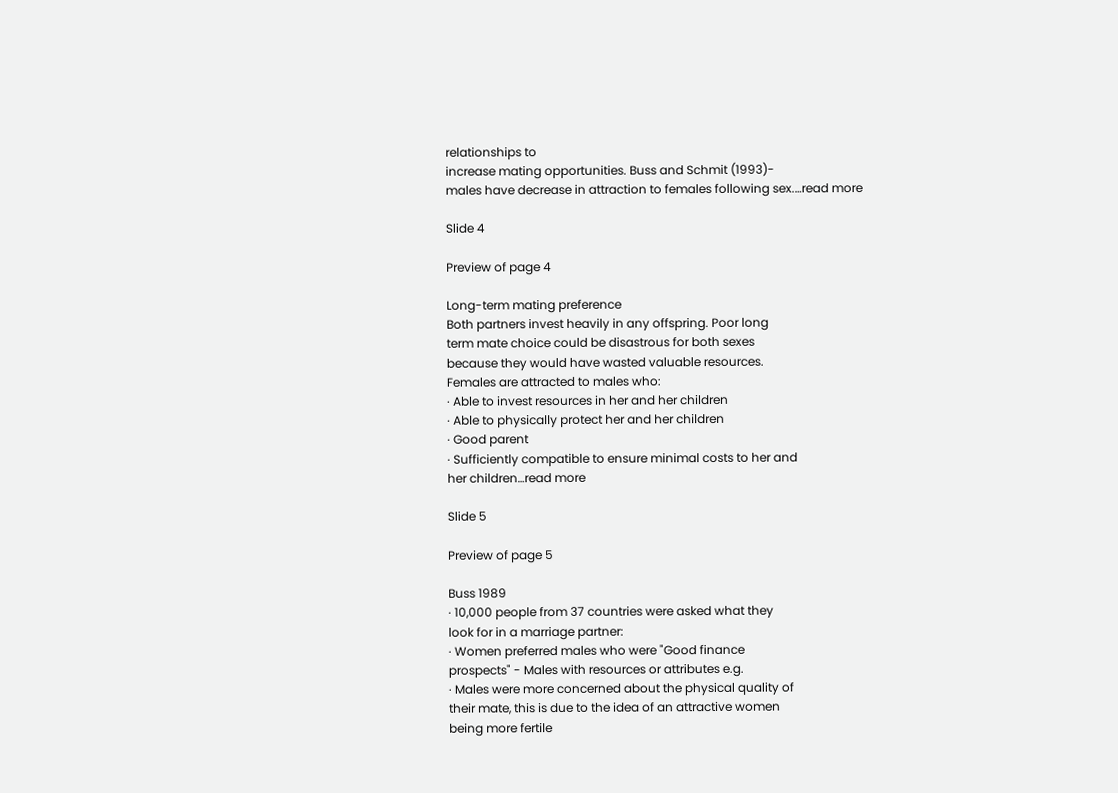relationships to
increase mating opportunities. Buss and Schmit (1993)-
males have decrease in attraction to females following sex.…read more

Slide 4

Preview of page 4

Long-term mating preference
Both partners invest heavily in any offspring. Poor long
term mate choice could be disastrous for both sexes
because they would have wasted valuable resources.
Females are attracted to males who:
· Able to invest resources in her and her children
· Able to physically protect her and her children
· Good parent
· Sufficiently compatible to ensure minimal costs to her and
her children…read more

Slide 5

Preview of page 5

Buss 1989
· 10,000 people from 37 countries were asked what they
look for in a marriage partner:
· Women preferred males who were "Good finance
prospects" - Males with resources or attributes e.g.
· Males were more concerned about the physical quality of
their mate, this is due to the idea of an attractive women
being more fertile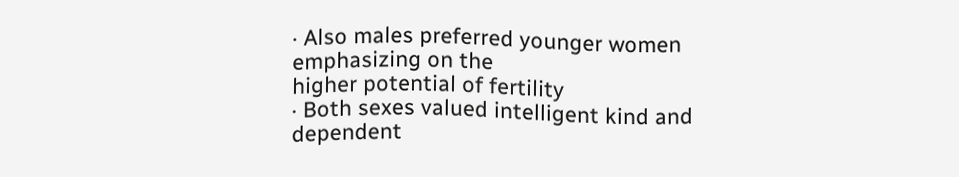· Also males preferred younger women emphasizing on the
higher potential of fertility
· Both sexes valued intelligent kind and dependent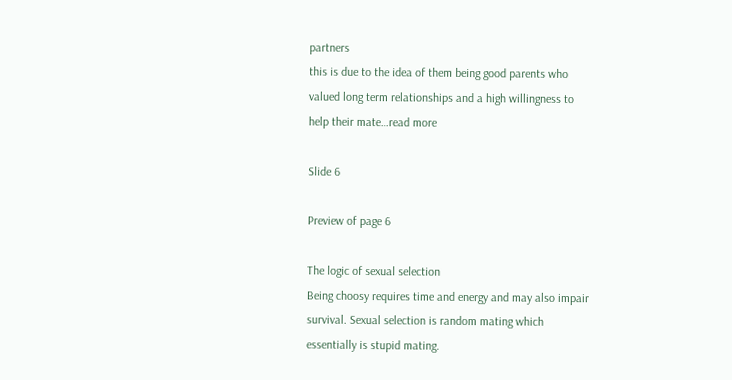partners
this is due to the idea of them being good parents who
valued long term relationships and a high willingness to
help their mate…read more

Slide 6

Preview of page 6

The logic of sexual selection
Being choosy requires time and energy and may also impair
survival. Sexual selection is random mating which
essentially is stupid mating.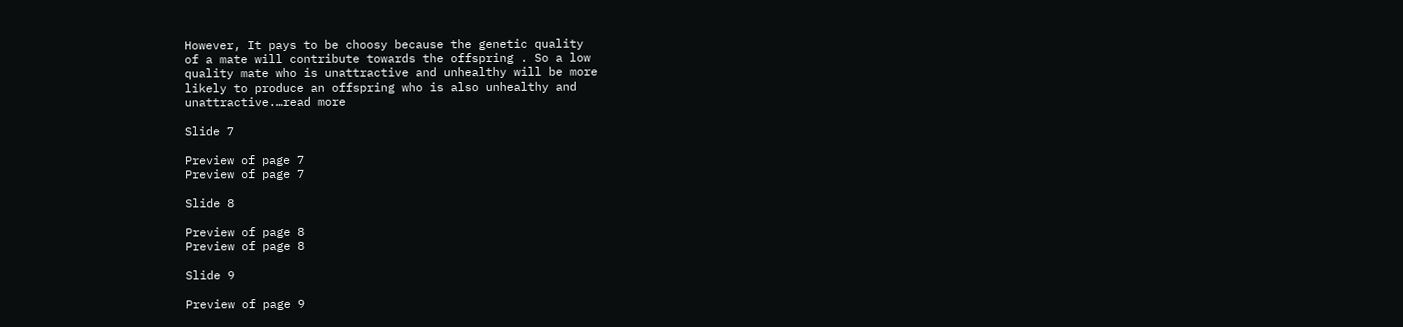However, It pays to be choosy because the genetic quality
of a mate will contribute towards the offspring . So a low
quality mate who is unattractive and unhealthy will be more
likely to produce an offspring who is also unhealthy and
unattractive.…read more

Slide 7

Preview of page 7
Preview of page 7

Slide 8

Preview of page 8
Preview of page 8

Slide 9

Preview of page 9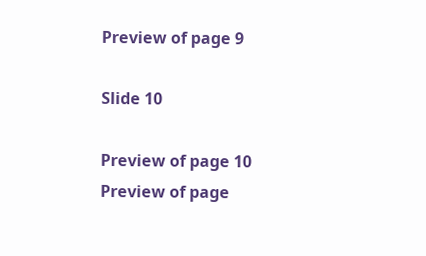Preview of page 9

Slide 10

Preview of page 10
Preview of page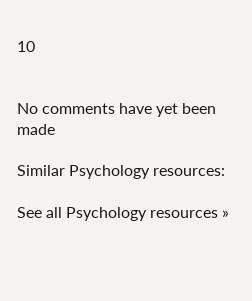10


No comments have yet been made

Similar Psychology resources:

See all Psychology resources »